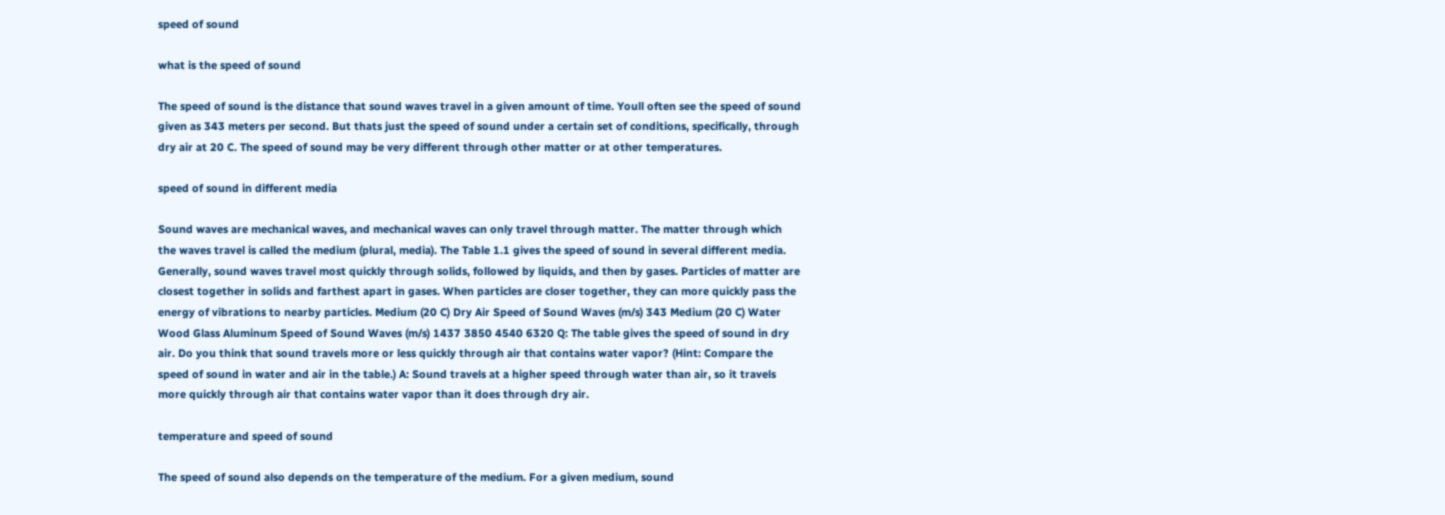speed of sound

what is the speed of sound

The speed of sound is the distance that sound waves travel in a given amount of time. Youll often see the speed of sound given as 343 meters per second. But thats just the speed of sound under a certain set of conditions, specifically, through dry air at 20 C. The speed of sound may be very different through other matter or at other temperatures.

speed of sound in different media

Sound waves are mechanical waves, and mechanical waves can only travel through matter. The matter through which the waves travel is called the medium (plural, media). The Table 1.1 gives the speed of sound in several different media. Generally, sound waves travel most quickly through solids, followed by liquids, and then by gases. Particles of matter are closest together in solids and farthest apart in gases. When particles are closer together, they can more quickly pass the energy of vibrations to nearby particles. Medium (20 C) Dry Air Speed of Sound Waves (m/s) 343 Medium (20 C) Water Wood Glass Aluminum Speed of Sound Waves (m/s) 1437 3850 4540 6320 Q: The table gives the speed of sound in dry air. Do you think that sound travels more or less quickly through air that contains water vapor? (Hint: Compare the speed of sound in water and air in the table.) A: Sound travels at a higher speed through water than air, so it travels more quickly through air that contains water vapor than it does through dry air.

temperature and speed of sound

The speed of sound also depends on the temperature of the medium. For a given medium, sound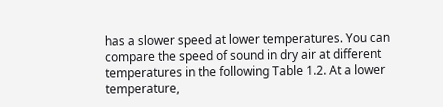has a slower speed at lower temperatures. You can compare the speed of sound in dry air at different temperatures in the following Table 1.2. At a lower temperature,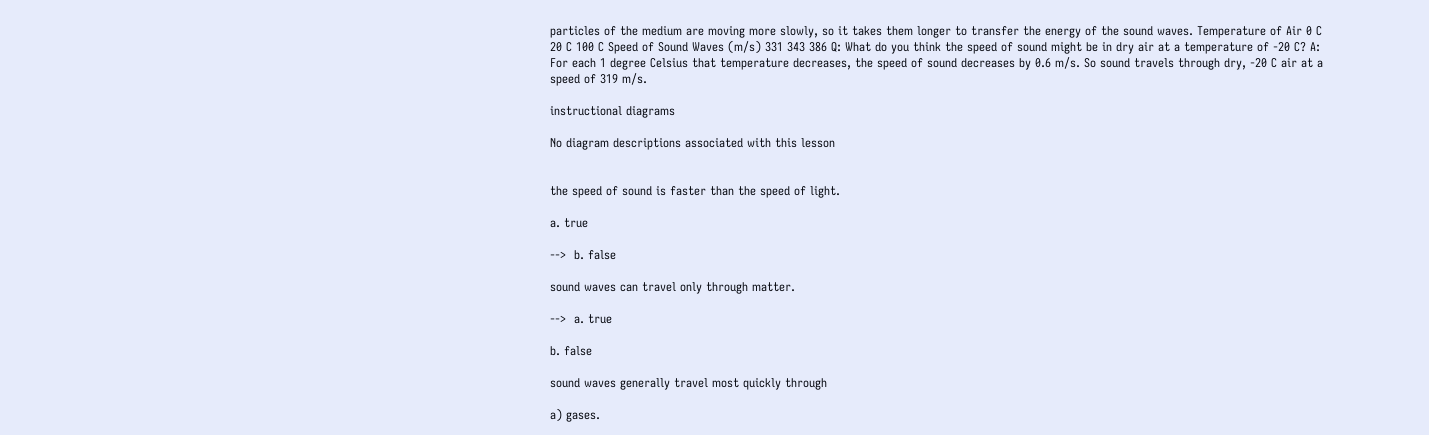particles of the medium are moving more slowly, so it takes them longer to transfer the energy of the sound waves. Temperature of Air 0 C 20 C 100 C Speed of Sound Waves (m/s) 331 343 386 Q: What do you think the speed of sound might be in dry air at a temperature of -20 C? A: For each 1 degree Celsius that temperature decreases, the speed of sound decreases by 0.6 m/s. So sound travels through dry, -20 C air at a speed of 319 m/s.

instructional diagrams

No diagram descriptions associated with this lesson


the speed of sound is faster than the speed of light.

a. true

-->  b. false

sound waves can travel only through matter.

-->  a. true

b. false

sound waves generally travel most quickly through

a) gases.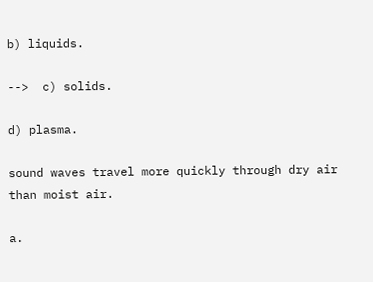b) liquids.

-->  c) solids.

d) plasma.

sound waves travel more quickly through dry air than moist air.

a.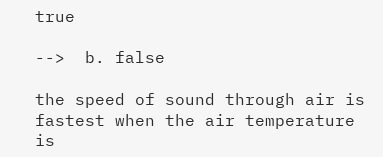true

-->  b. false

the speed of sound through air is fastest when the air temperature is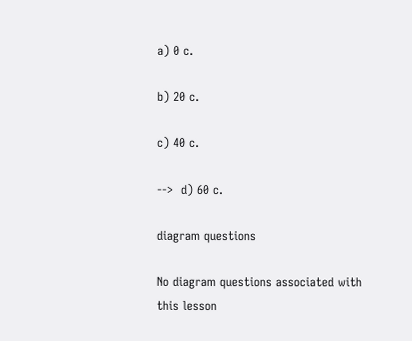a) 0 c.

b) 20 c.

c) 40 c.

-->  d) 60 c.

diagram questions

No diagram questions associated with this lesson